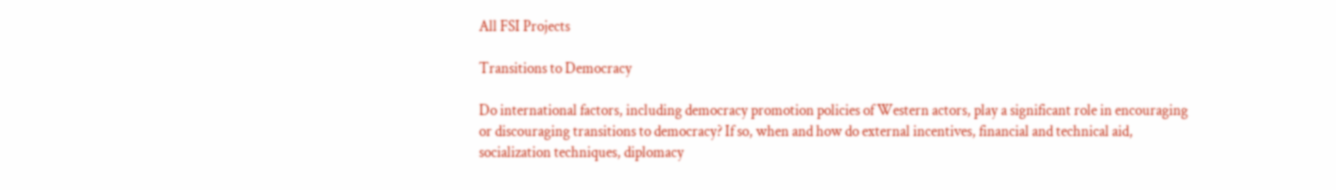All FSI Projects

Transitions to Democracy

Do international factors, including democracy promotion policies of Western actors, play a significant role in encouraging or discouraging transitions to democracy? If so, when and how do external incentives, financial and technical aid, socialization techniques, diplomacy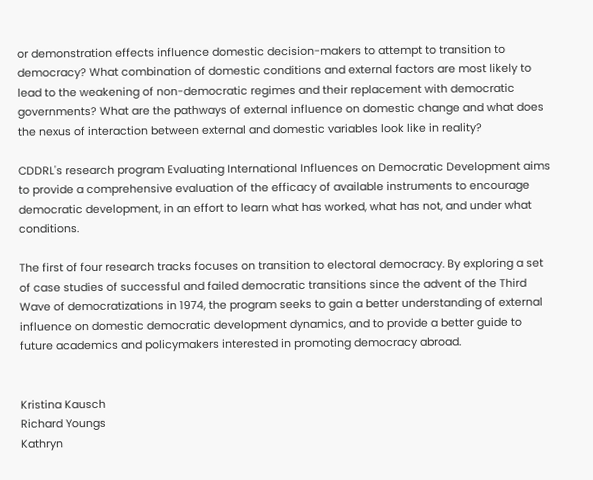or demonstration effects influence domestic decision-makers to attempt to transition to democracy? What combination of domestic conditions and external factors are most likely to lead to the weakening of non-democratic regimes and their replacement with democratic governments? What are the pathways of external influence on domestic change and what does the nexus of interaction between external and domestic variables look like in reality?

CDDRL's research program Evaluating International Influences on Democratic Development aims to provide a comprehensive evaluation of the efficacy of available instruments to encourage democratic development, in an effort to learn what has worked, what has not, and under what conditions.

The first of four research tracks focuses on transition to electoral democracy. By exploring a set of case studies of successful and failed democratic transitions since the advent of the Third Wave of democratizations in 1974, the program seeks to gain a better understanding of external influence on domestic democratic development dynamics, and to provide a better guide to future academics and policymakers interested in promoting democracy abroad.


Kristina Kausch
Richard Youngs
Kathryn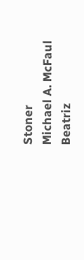Stoner
Michael A. McFaul
Beatriz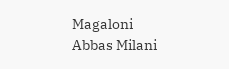Magaloni
Abbas Milani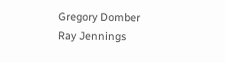Gregory Domber
Ray Jennings